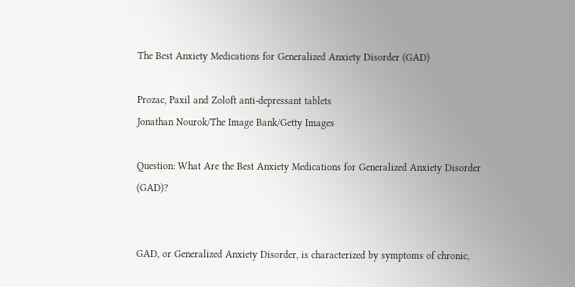The Best Anxiety Medications for Generalized Anxiety Disorder (GAD)

Prozac, Paxil and Zoloft anti-depressant tablets
Jonathan Nourok/The Image Bank/Getty Images

Question: What Are the Best Anxiety Medications for Generalized Anxiety Disorder (GAD)?


GAD, or Generalized Anxiety Disorder, is characterized by symptoms of chronic,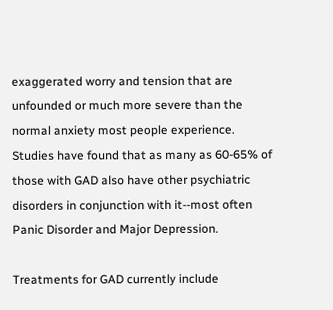exaggerated worry and tension that are unfounded or much more severe than the normal anxiety most people experience. Studies have found that as many as 60-65% of those with GAD also have other psychiatric disorders in conjunction with it--most often Panic Disorder and Major Depression.

Treatments for GAD currently include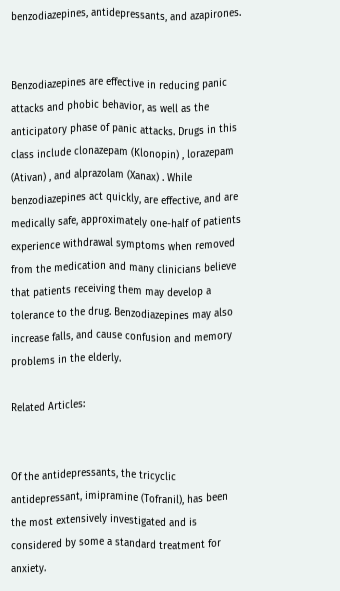benzodiazepines, antidepressants, and azapirones.


Benzodiazepines are effective in reducing panic attacks and phobic behavior, as well as the anticipatory phase of panic attacks. Drugs in this class include clonazepam (Klonopin) , lorazepam (Ativan) , and alprazolam (Xanax) . While benzodiazepines act quickly, are effective, and are medically safe, approximately one-half of patients experience withdrawal symptoms when removed from the medication and many clinicians believe that patients receiving them may develop a tolerance to the drug. Benzodiazepines may also increase falls, and cause confusion and memory problems in the elderly.

Related Articles:


Of the antidepressants, the tricyclic antidepressant, imipramine (Tofranil), has been the most extensively investigated and is considered by some a standard treatment for anxiety.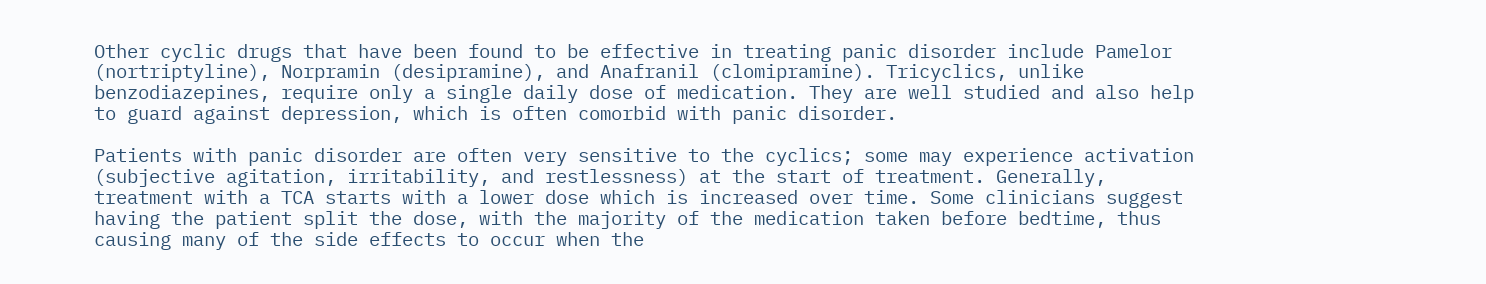Other cyclic drugs that have been found to be effective in treating panic disorder include Pamelor (nortriptyline), Norpramin (desipramine), and Anafranil (clomipramine). Tricyclics, unlike benzodiazepines, require only a single daily dose of medication. They are well studied and also help to guard against depression, which is often comorbid with panic disorder.

Patients with panic disorder are often very sensitive to the cyclics; some may experience activation (subjective agitation, irritability, and restlessness) at the start of treatment. Generally, treatment with a TCA starts with a lower dose which is increased over time. Some clinicians suggest having the patient split the dose, with the majority of the medication taken before bedtime, thus causing many of the side effects to occur when the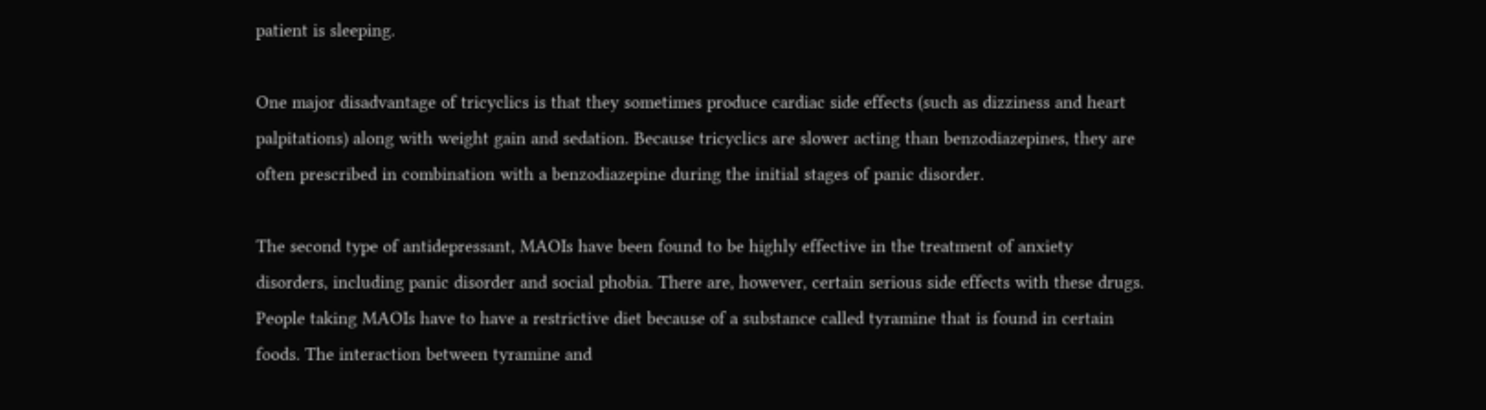patient is sleeping.

One major disadvantage of tricyclics is that they sometimes produce cardiac side effects (such as dizziness and heart palpitations) along with weight gain and sedation. Because tricyclics are slower acting than benzodiazepines, they are often prescribed in combination with a benzodiazepine during the initial stages of panic disorder.

The second type of antidepressant, MAOIs have been found to be highly effective in the treatment of anxiety disorders, including panic disorder and social phobia. There are, however, certain serious side effects with these drugs. People taking MAOIs have to have a restrictive diet because of a substance called tyramine that is found in certain foods. The interaction between tyramine and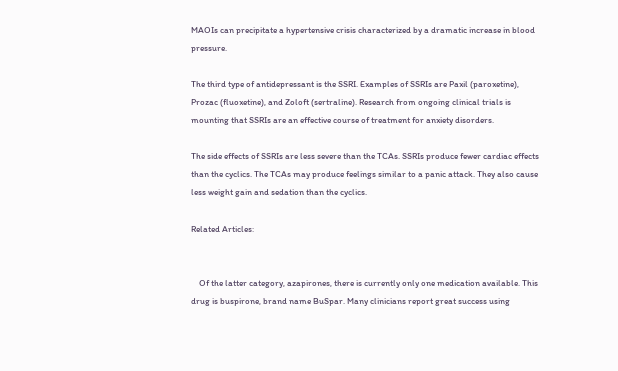MAOIs can precipitate a hypertensive crisis characterized by a dramatic increase in blood pressure.

The third type of antidepressant is the SSRI. Examples of SSRIs are Paxil (paroxetine), Prozac (fluoxetine), and Zoloft (sertraline). Research from ongoing clinical trials is mounting that SSRIs are an effective course of treatment for anxiety disorders.

The side effects of SSRIs are less severe than the TCAs. SSRIs produce fewer cardiac effects than the cyclics. The TCAs may produce feelings similar to a panic attack. They also cause less weight gain and sedation than the cyclics.

Related Articles:


    Of the latter category, azapirones, there is currently only one medication available. This drug is buspirone, brand name BuSpar. Many clinicians report great success using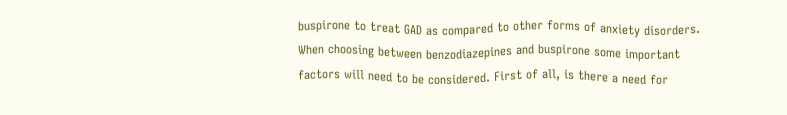buspirone to treat GAD as compared to other forms of anxiety disorders. When choosing between benzodiazepines and buspirone some important factors will need to be considered. First of all, is there a need for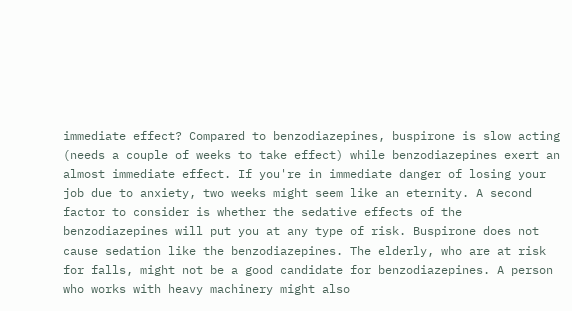immediate effect? Compared to benzodiazepines, buspirone is slow acting (needs a couple of weeks to take effect) while benzodiazepines exert an almost immediate effect. If you're in immediate danger of losing your job due to anxiety, two weeks might seem like an eternity. A second factor to consider is whether the sedative effects of the benzodiazepines will put you at any type of risk. Buspirone does not cause sedation like the benzodiazepines. The elderly, who are at risk for falls, might not be a good candidate for benzodiazepines. A person who works with heavy machinery might also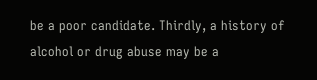be a poor candidate. Thirdly, a history of alcohol or drug abuse may be a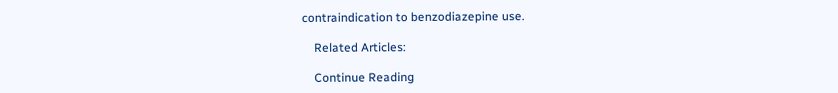contraindication to benzodiazepine use.

    Related Articles:

    Continue Reading